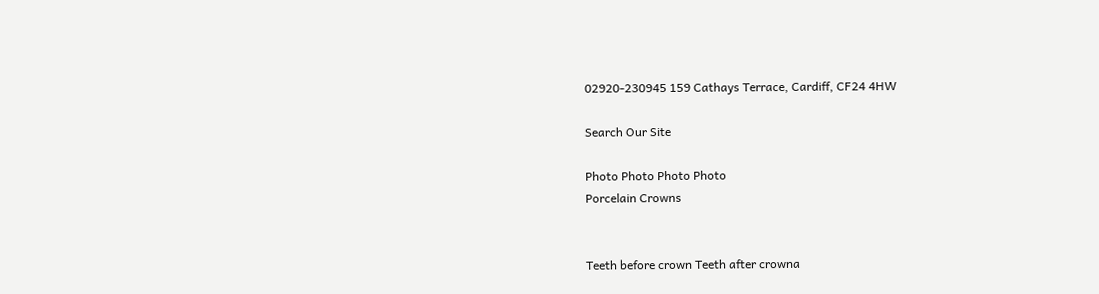02920-230945 159 Cathays Terrace, Cardiff, CF24 4HW

Search Our Site

Photo Photo Photo Photo
Porcelain Crowns


Teeth before crown Teeth after crowna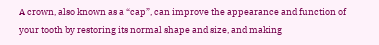A crown, also known as a “cap”, can improve the appearance and function of your tooth by restoring its normal shape and size, and making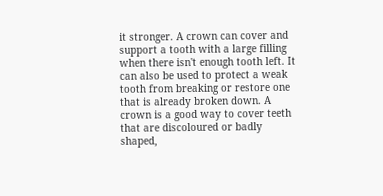it stronger. A crown can cover and support a tooth with a large filling when there isn't enough tooth left. It can also be used to protect a weak tooth from breaking or restore one that is already broken down. A crown is a good way to cover teeth that are discoloured or badly shaped,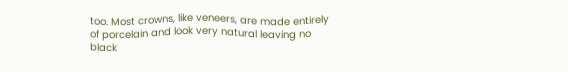too. Most crowns, like veneers, are made entirely of porcelain and look very natural leaving no black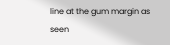line at the gum margin as seen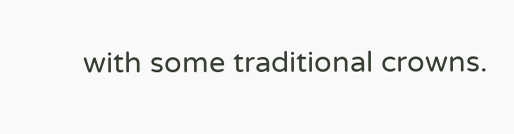with some traditional crowns.